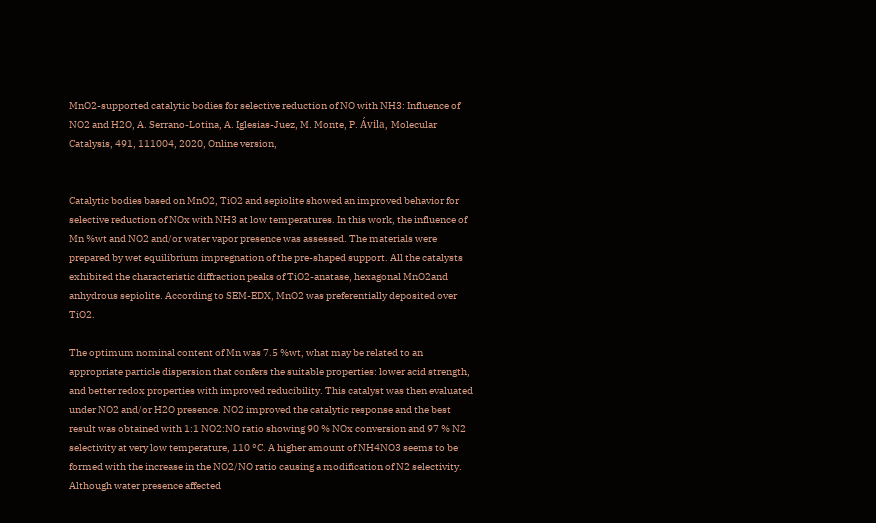MnO2-supported catalytic bodies for selective reduction of NO with NH3: Influence of NO2 and H2O, A. Serrano-Lotina, A. Iglesias-Juez, M. Monte, P. Ávila, Molecular Catalysis, 491, 111004, 2020, Online version,


Catalytic bodies based on MnO2, TiO2 and sepiolite showed an improved behavior for selective reduction of NOx with NH3 at low temperatures. In this work, the influence of Mn %wt and NO2 and/or water vapor presence was assessed. The materials were prepared by wet equilibrium impregnation of the pre-shaped support. All the catalysts exhibited the characteristic diffraction peaks of TiO2-anatase, hexagonal MnO2and anhydrous sepiolite. According to SEM-EDX, MnO2 was preferentially deposited over TiO2.

The optimum nominal content of Mn was 7.5 %wt, what may be related to an appropriate particle dispersion that confers the suitable properties: lower acid strength, and better redox properties with improved reducibility. This catalyst was then evaluated under NO2 and/or H2O presence. NO2 improved the catalytic response and the best result was obtained with 1:1 NO2:NO ratio showing 90 % NOx conversion and 97 % N2 selectivity at very low temperature, 110 °C. A higher amount of NH4NO3 seems to be formed with the increase in the NO2/NO ratio causing a modification of N2 selectivity. Although water presence affected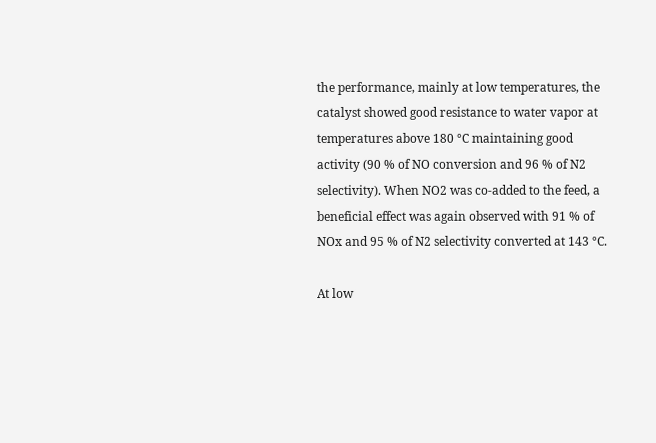the performance, mainly at low temperatures, the catalyst showed good resistance to water vapor at temperatures above 180 °C maintaining good activity (90 % of NO conversion and 96 % of N2 selectivity). When NO2 was co-added to the feed, a beneficial effect was again observed with 91 % of NOx and 95 % of N2 selectivity converted at 143 °C.

At low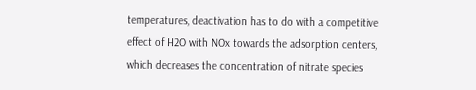temperatures, deactivation has to do with a competitive effect of H2O with NOx towards the adsorption centers, which decreases the concentration of nitrate species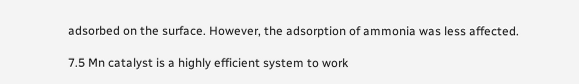adsorbed on the surface. However, the adsorption of ammonia was less affected.

7.5 Mn catalyst is a highly efficient system to work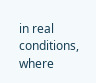in real conditions, where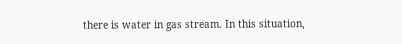there is water in gas stream. In this situation,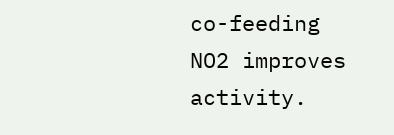co-feeding NO2 improves activity.